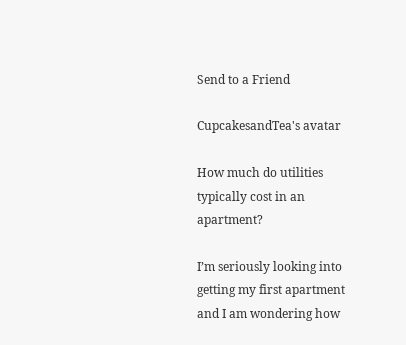Send to a Friend

CupcakesandTea's avatar

How much do utilities typically cost in an apartment?

I’m seriously looking into getting my first apartment and I am wondering how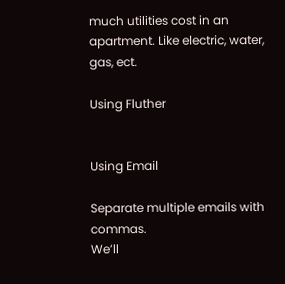much utilities cost in an apartment. Like electric, water, gas, ect.

Using Fluther


Using Email

Separate multiple emails with commas.
We’ll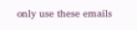only use these emails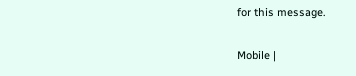for this message.

Mobile |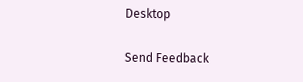Desktop

Send Feedback